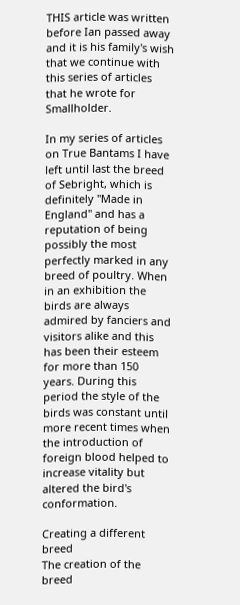THIS article was written before Ian passed away and it is his family's wish that we continue with this series of articles that he wrote for Smallholder.

In my series of articles on True Bantams I have left until last the breed of Sebright, which is definitely "Made in England" and has a reputation of being possibly the most perfectly marked in any breed of poultry. When in an exhibition the birds are always admired by fanciers and visitors alike and this has been their esteem for more than 150 years. During this period the style of the birds was constant until more recent times when the introduction of foreign blood helped to increase vitality but altered the bird's conformation.

Creating a different breed
The creation of the breed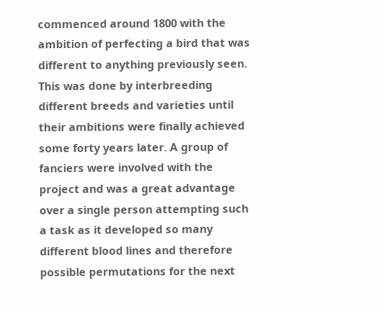commenced around 1800 with the ambition of perfecting a bird that was different to anything previously seen. This was done by interbreeding different breeds and varieties until their ambitions were finally achieved some forty years later. A group of fanciers were involved with the project and was a great advantage over a single person attempting such a task as it developed so many different blood lines and therefore possible permutations for the next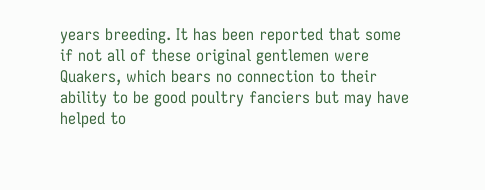years breeding. It has been reported that some if not all of these original gentlemen were Quakers, which bears no connection to their ability to be good poultry fanciers but may have helped to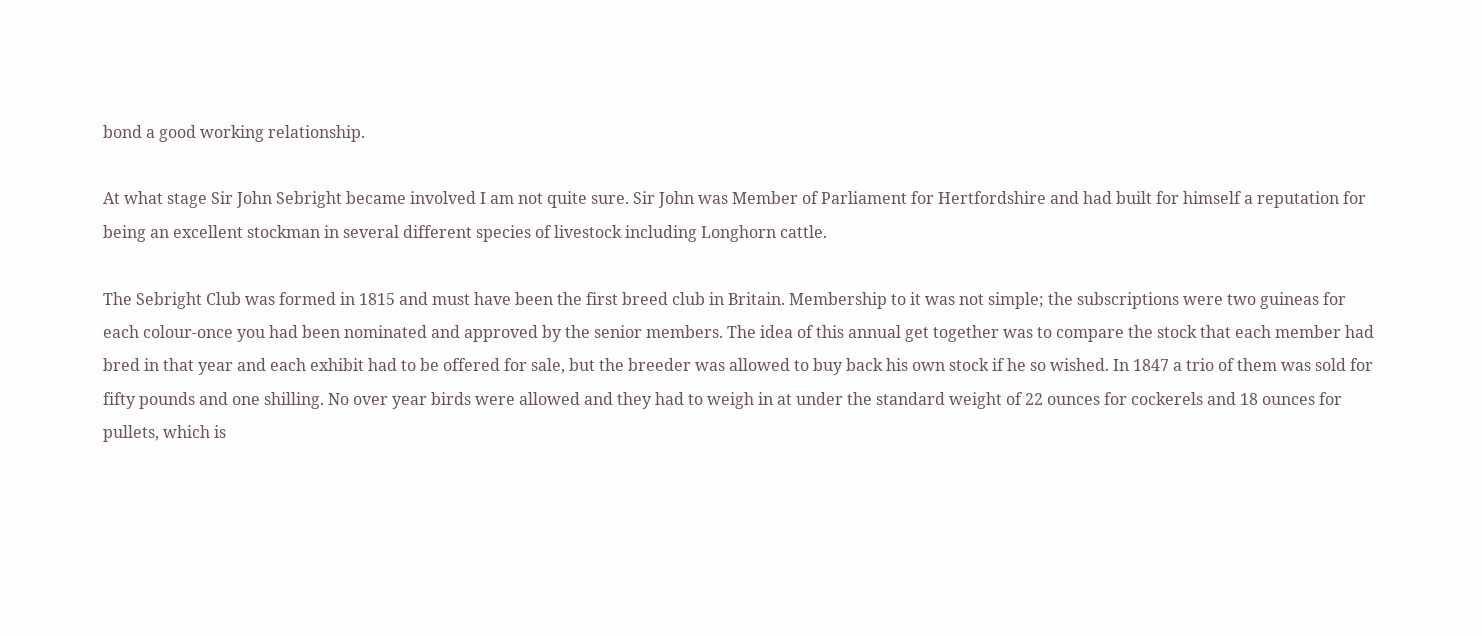bond a good working relationship.

At what stage Sir John Sebright became involved I am not quite sure. Sir John was Member of Parliament for Hertfordshire and had built for himself a reputation for being an excellent stockman in several different species of livestock including Longhorn cattle.

The Sebright Club was formed in 1815 and must have been the first breed club in Britain. Membership to it was not simple; the subscriptions were two guineas for each colour-once you had been nominated and approved by the senior members. The idea of this annual get together was to compare the stock that each member had bred in that year and each exhibit had to be offered for sale, but the breeder was allowed to buy back his own stock if he so wished. In 1847 a trio of them was sold for fifty pounds and one shilling. No over year birds were allowed and they had to weigh in at under the standard weight of 22 ounces for cockerels and 18 ounces for pullets, which is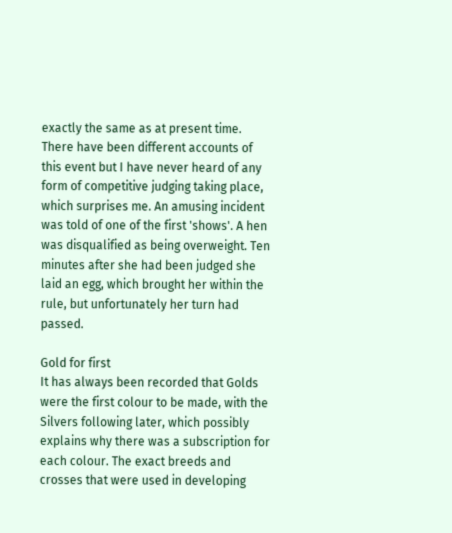exactly the same as at present time. There have been different accounts of this event but I have never heard of any form of competitive judging taking place, which surprises me. An amusing incident was told of one of the first 'shows'. A hen was disqualified as being overweight. Ten minutes after she had been judged she laid an egg, which brought her within the rule, but unfortunately her turn had passed.

Gold for first
It has always been recorded that Golds were the first colour to be made, with the Silvers following later, which possibly explains why there was a subscription for each colour. The exact breeds and crosses that were used in developing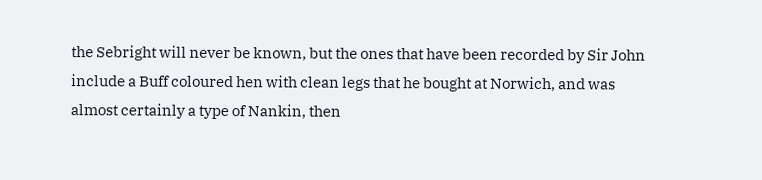the Sebright will never be known, but the ones that have been recorded by Sir John include a Buff coloured hen with clean legs that he bought at Norwich, and was almost certainly a type of Nankin, then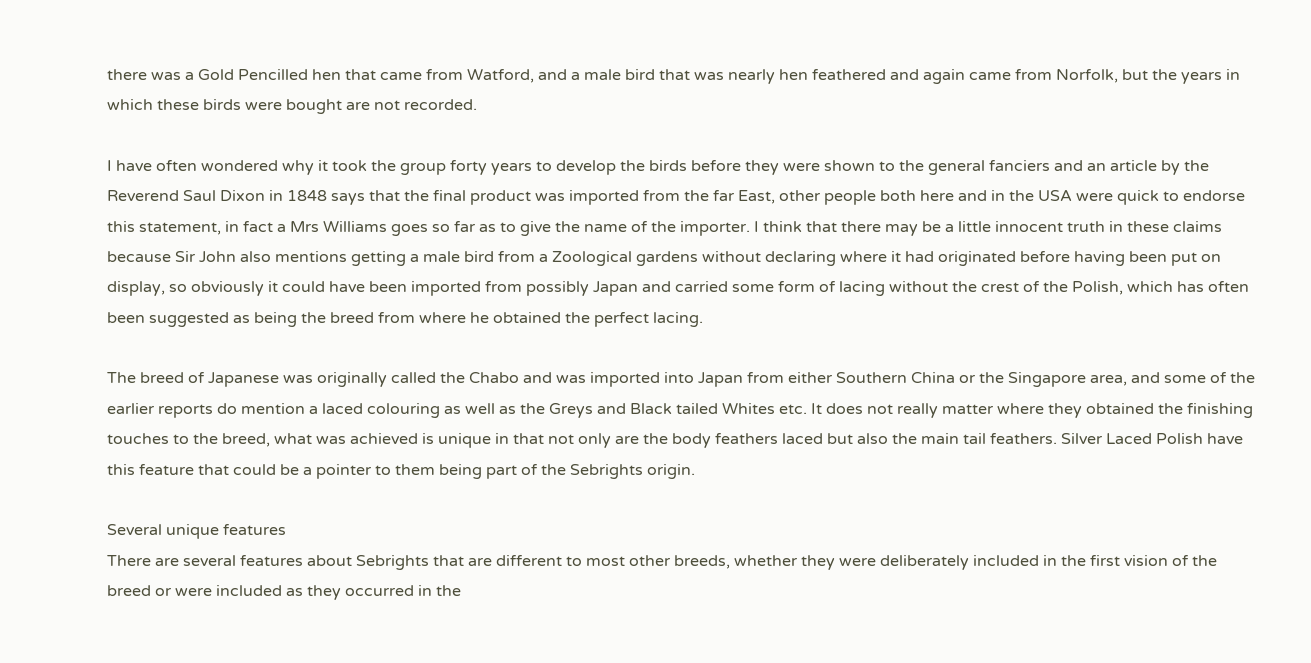there was a Gold Pencilled hen that came from Watford, and a male bird that was nearly hen feathered and again came from Norfolk, but the years in which these birds were bought are not recorded.

I have often wondered why it took the group forty years to develop the birds before they were shown to the general fanciers and an article by the Reverend Saul Dixon in 1848 says that the final product was imported from the far East, other people both here and in the USA were quick to endorse this statement, in fact a Mrs Williams goes so far as to give the name of the importer. I think that there may be a little innocent truth in these claims because Sir John also mentions getting a male bird from a Zoological gardens without declaring where it had originated before having been put on display, so obviously it could have been imported from possibly Japan and carried some form of lacing without the crest of the Polish, which has often been suggested as being the breed from where he obtained the perfect lacing.

The breed of Japanese was originally called the Chabo and was imported into Japan from either Southern China or the Singapore area, and some of the earlier reports do mention a laced colouring as well as the Greys and Black tailed Whites etc. It does not really matter where they obtained the finishing touches to the breed, what was achieved is unique in that not only are the body feathers laced but also the main tail feathers. Silver Laced Polish have this feature that could be a pointer to them being part of the Sebrights origin.

Several unique features
There are several features about Sebrights that are different to most other breeds, whether they were deliberately included in the first vision of the breed or were included as they occurred in the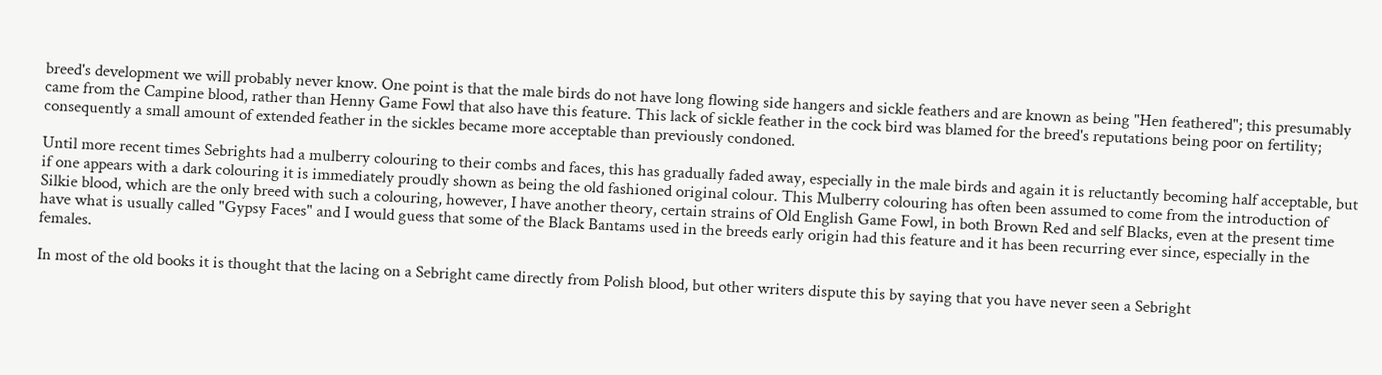breed's development we will probably never know. One point is that the male birds do not have long flowing side hangers and sickle feathers and are known as being "Hen feathered"; this presumably came from the Campine blood, rather than Henny Game Fowl that also have this feature. This lack of sickle feather in the cock bird was blamed for the breed's reputations being poor on fertility; consequently a small amount of extended feather in the sickles became more acceptable than previously condoned.

Until more recent times Sebrights had a mulberry colouring to their combs and faces, this has gradually faded away, especially in the male birds and again it is reluctantly becoming half acceptable, but if one appears with a dark colouring it is immediately proudly shown as being the old fashioned original colour. This Mulberry colouring has often been assumed to come from the introduction of Silkie blood, which are the only breed with such a colouring, however, I have another theory, certain strains of Old English Game Fowl, in both Brown Red and self Blacks, even at the present time have what is usually called "Gypsy Faces" and I would guess that some of the Black Bantams used in the breeds early origin had this feature and it has been recurring ever since, especially in the females.

In most of the old books it is thought that the lacing on a Sebright came directly from Polish blood, but other writers dispute this by saying that you have never seen a Sebright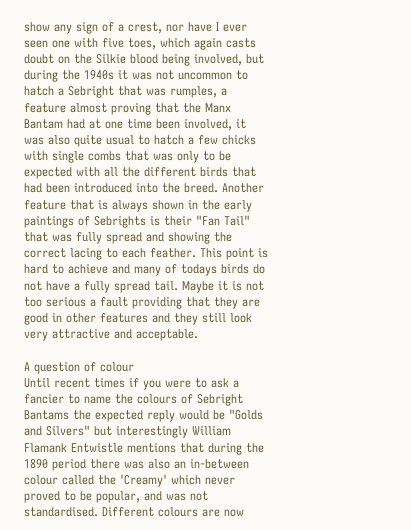show any sign of a crest, nor have I ever seen one with five toes, which again casts doubt on the Silkie blood being involved, but during the 1940s it was not uncommon to hatch a Sebright that was rumples, a feature almost proving that the Manx Bantam had at one time been involved, it was also quite usual to hatch a few chicks with single combs that was only to be expected with all the different birds that had been introduced into the breed. Another feature that is always shown in the early paintings of Sebrights is their "Fan Tail" that was fully spread and showing the correct lacing to each feather. This point is hard to achieve and many of todays birds do not have a fully spread tail. Maybe it is not too serious a fault providing that they are good in other features and they still look very attractive and acceptable.

A question of colour
Until recent times if you were to ask a fancier to name the colours of Sebright Bantams the expected reply would be "Golds and Silvers" but interestingly William Flamank Entwistle mentions that during the 1890 period there was also an in-between colour called the 'Creamy' which never proved to be popular, and was not standardised. Different colours are now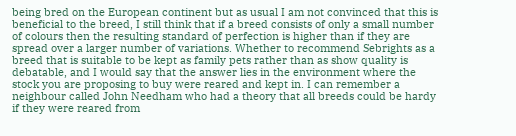being bred on the European continent but as usual I am not convinced that this is beneficial to the breed, I still think that if a breed consists of only a small number of colours then the resulting standard of perfection is higher than if they are spread over a larger number of variations. Whether to recommend Sebrights as a breed that is suitable to be kept as family pets rather than as show quality is debatable, and I would say that the answer lies in the environment where the stock you are proposing to buy were reared and kept in. I can remember a neighbour called John Needham who had a theory that all breeds could be hardy if they were reared from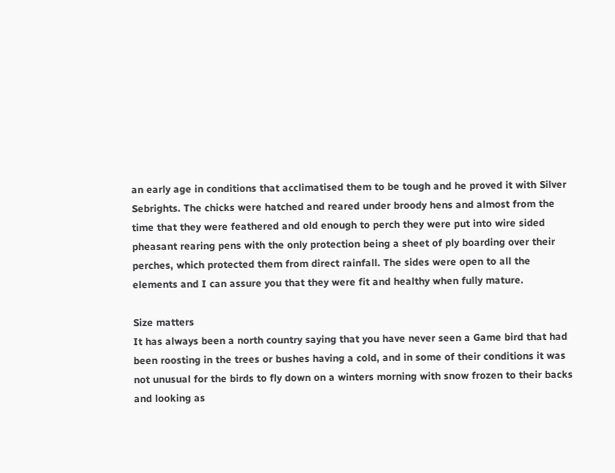an early age in conditions that acclimatised them to be tough and he proved it with Silver Sebrights. The chicks were hatched and reared under broody hens and almost from the time that they were feathered and old enough to perch they were put into wire sided pheasant rearing pens with the only protection being a sheet of ply boarding over their perches, which protected them from direct rainfall. The sides were open to all the elements and I can assure you that they were fit and healthy when fully mature.

Size matters
It has always been a north country saying that you have never seen a Game bird that had been roosting in the trees or bushes having a cold, and in some of their conditions it was not unusual for the birds to fly down on a winters morning with snow frozen to their backs and looking as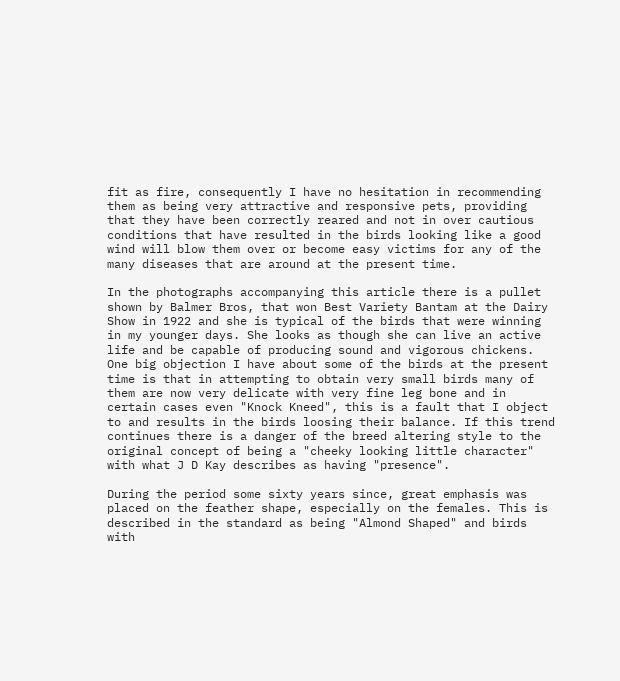fit as fire, consequently I have no hesitation in recommending them as being very attractive and responsive pets, providing that they have been correctly reared and not in over cautious conditions that have resulted in the birds looking like a good wind will blow them over or become easy victims for any of the many diseases that are around at the present time.

In the photographs accompanying this article there is a pullet shown by Balmer Bros, that won Best Variety Bantam at the Dairy Show in 1922 and she is typical of the birds that were winning in my younger days. She looks as though she can live an active life and be capable of producing sound and vigorous chickens. One big objection I have about some of the birds at the present time is that in attempting to obtain very small birds many of them are now very delicate with very fine leg bone and in certain cases even "Knock Kneed", this is a fault that I object to and results in the birds loosing their balance. If this trend continues there is a danger of the breed altering style to the original concept of being a "cheeky looking little character" with what J D Kay describes as having "presence".

During the period some sixty years since, great emphasis was placed on the feather shape, especially on the females. This is described in the standard as being "Almond Shaped" and birds with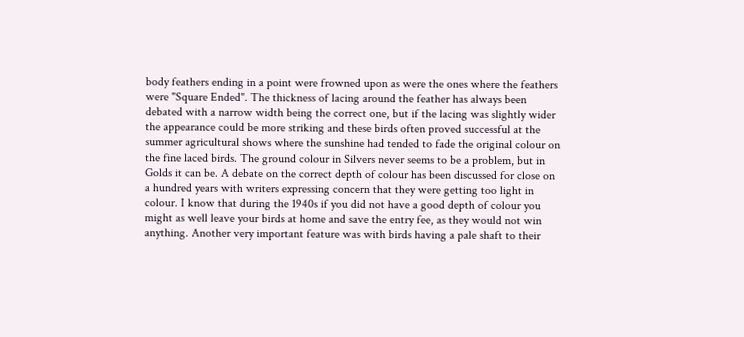body feathers ending in a point were frowned upon as were the ones where the feathers were "Square Ended". The thickness of lacing around the feather has always been debated with a narrow width being the correct one, but if the lacing was slightly wider the appearance could be more striking and these birds often proved successful at the summer agricultural shows where the sunshine had tended to fade the original colour on the fine laced birds. The ground colour in Silvers never seems to be a problem, but in Golds it can be. A debate on the correct depth of colour has been discussed for close on a hundred years with writers expressing concern that they were getting too light in colour. I know that during the 1940s if you did not have a good depth of colour you might as well leave your birds at home and save the entry fee, as they would not win anything. Another very important feature was with birds having a pale shaft to their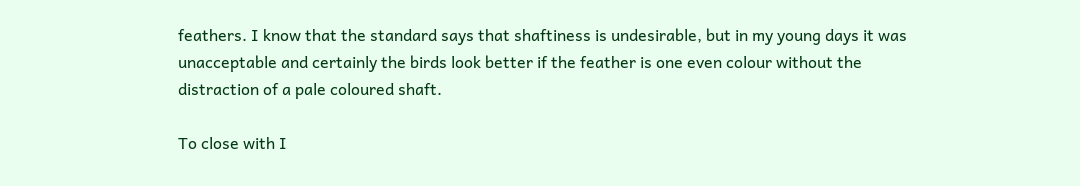feathers. I know that the standard says that shaftiness is undesirable, but in my young days it was unacceptable and certainly the birds look better if the feather is one even colour without the distraction of a pale coloured shaft.

To close with I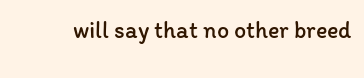will say that no other breed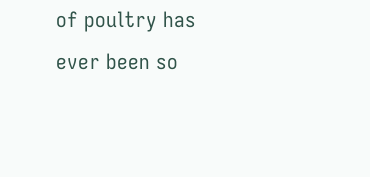of poultry has ever been so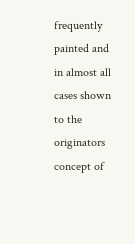frequently painted and in almost all cases shown to the originators concept of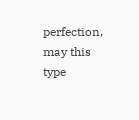perfection, may this type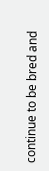continue to be bred and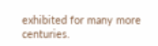exhibited for many more centuries.